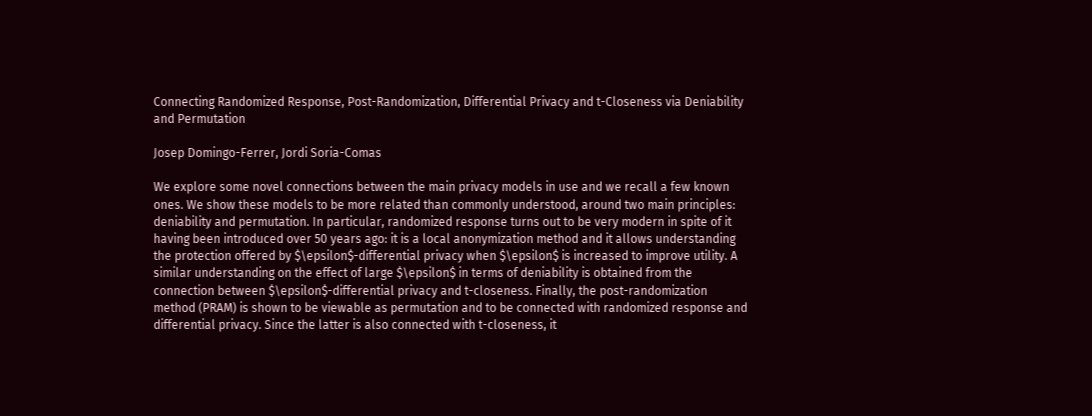Connecting Randomized Response, Post-Randomization, Differential Privacy and t-Closeness via Deniability and Permutation

Josep Domingo-Ferrer, Jordi Soria-Comas

We explore some novel connections between the main privacy models in use and we recall a few known ones. We show these models to be more related than commonly understood, around two main principles: deniability and permutation. In particular, randomized response turns out to be very modern in spite of it having been introduced over 50 years ago: it is a local anonymization method and it allows understanding the protection offered by $\epsilon$-differential privacy when $\epsilon$ is increased to improve utility. A similar understanding on the effect of large $\epsilon$ in terms of deniability is obtained from the connection between $\epsilon$-differential privacy and t-closeness. Finally, the post-randomization method (PRAM) is shown to be viewable as permutation and to be connected with randomized response and differential privacy. Since the latter is also connected with t-closeness, it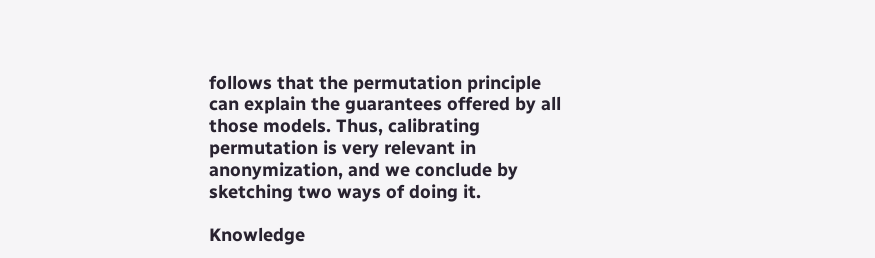follows that the permutation principle can explain the guarantees offered by all those models. Thus, calibrating permutation is very relevant in anonymization, and we conclude by sketching two ways of doing it.

Knowledge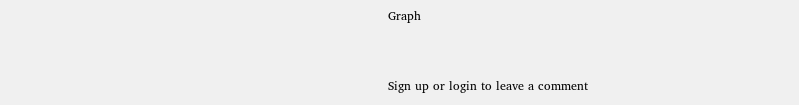Graph



Sign up or login to leave a comment